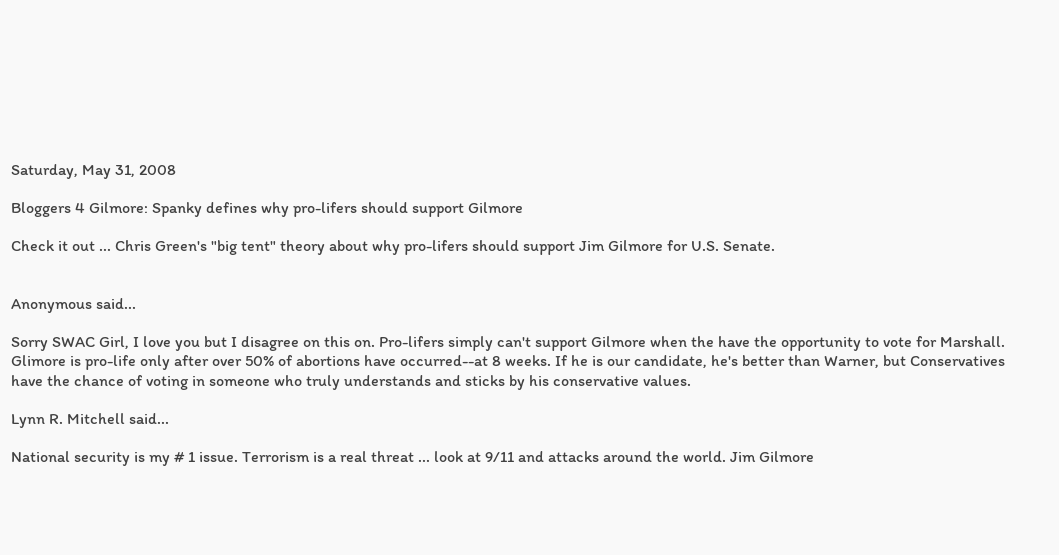Saturday, May 31, 2008

Bloggers 4 Gilmore: Spanky defines why pro-lifers should support Gilmore

Check it out ... Chris Green's "big tent" theory about why pro-lifers should support Jim Gilmore for U.S. Senate.


Anonymous said...

Sorry SWAC Girl, I love you but I disagree on this on. Pro-lifers simply can't support Gilmore when the have the opportunity to vote for Marshall. Glimore is pro-life only after over 50% of abortions have occurred--at 8 weeks. If he is our candidate, he's better than Warner, but Conservatives have the chance of voting in someone who truly understands and sticks by his conservative values.

Lynn R. Mitchell said...

National security is my # 1 issue. Terrorism is a real threat ... look at 9/11 and attacks around the world. Jim Gilmore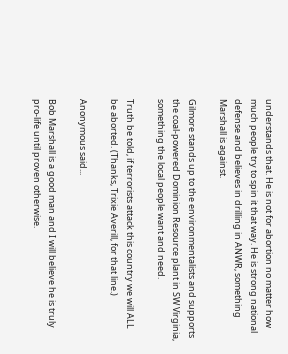understands that. He is not for abortion no matter how much people try to spin it that way. He is strong national defense and believes in drilling in ANWR, something Marshall is against.

Gilmore stands up to the environmentalists and supports the coal-powered Dominion Resource plant in SW Virginia, something the local people want and need.

Truth be told, if terrorists attack this country we will ALL be aborted. (Thanks, Trixie Averill, for that line.)

Anonymous said...

Bob Marshall is a good man and I will believe he is truly pro-life until proven otherwise.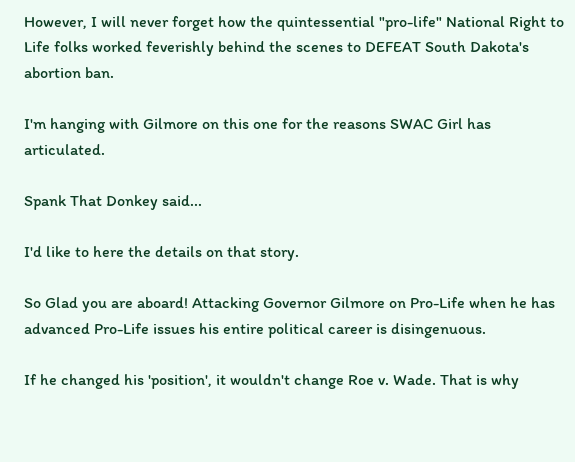However, I will never forget how the quintessential "pro-life" National Right to Life folks worked feverishly behind the scenes to DEFEAT South Dakota's abortion ban.

I'm hanging with Gilmore on this one for the reasons SWAC Girl has articulated.

Spank That Donkey said...

I'd like to here the details on that story.

So Glad you are aboard! Attacking Governor Gilmore on Pro-Life when he has advanced Pro-Life issues his entire political career is disingenuous.

If he changed his 'position', it wouldn't change Roe v. Wade. That is why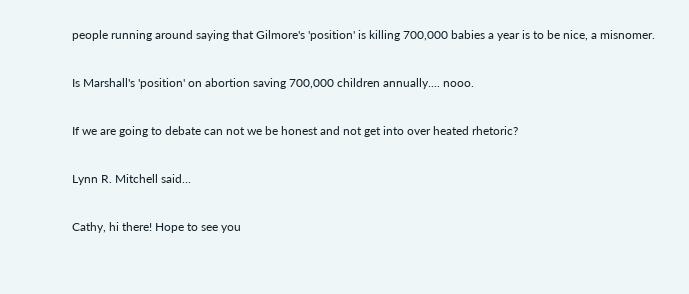people running around saying that Gilmore's 'position' is killing 700,000 babies a year is to be nice, a misnomer.

Is Marshall's 'position' on abortion saving 700,000 children annually.... nooo.

If we are going to debate can not we be honest and not get into over heated rhetoric?

Lynn R. Mitchell said...

Cathy, hi there! Hope to see you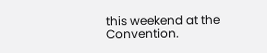this weekend at the Convention.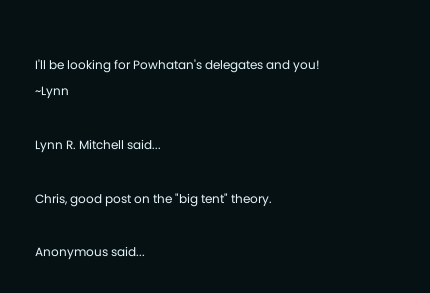I'll be looking for Powhatan's delegates and you! ~Lynn

Lynn R. Mitchell said...

Chris, good post on the "big tent" theory.

Anonymous said...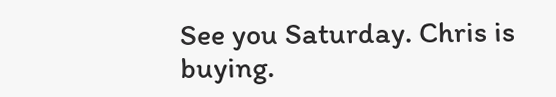See you Saturday. Chris is buying.